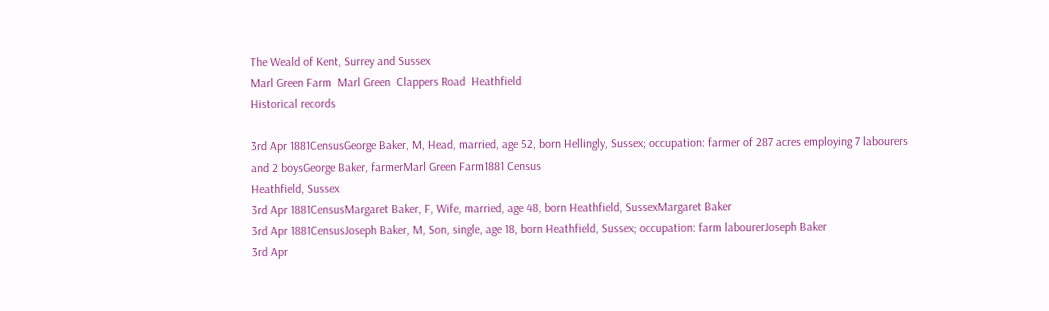The Weald of Kent, Surrey and Sussex
Marl Green Farm  Marl Green  Clappers Road  Heathfield
Historical records

3rd Apr 1881CensusGeorge Baker, M, Head, married, age 52, born Hellingly, Sussex; occupation: farmer of 287 acres employing 7 labourers and 2 boysGeorge Baker, farmerMarl Green Farm1881 Census
Heathfield, Sussex
3rd Apr 1881CensusMargaret Baker, F, Wife, married, age 48, born Heathfield, SussexMargaret Baker
3rd Apr 1881CensusJoseph Baker, M, Son, single, age 18, born Heathfield, Sussex; occupation: farm labourerJoseph Baker
3rd Apr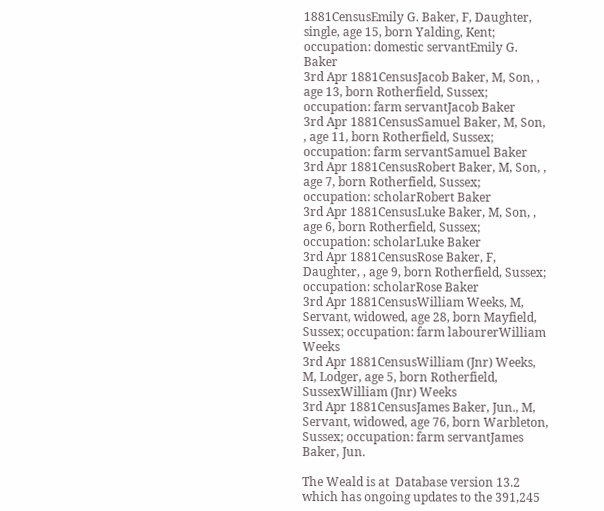1881CensusEmily G. Baker, F, Daughter, single, age 15, born Yalding, Kent; occupation: domestic servantEmily G. Baker
3rd Apr 1881CensusJacob Baker, M, Son, , age 13, born Rotherfield, Sussex; occupation: farm servantJacob Baker
3rd Apr 1881CensusSamuel Baker, M, Son, , age 11, born Rotherfield, Sussex; occupation: farm servantSamuel Baker
3rd Apr 1881CensusRobert Baker, M, Son, , age 7, born Rotherfield, Sussex; occupation: scholarRobert Baker
3rd Apr 1881CensusLuke Baker, M, Son, , age 6, born Rotherfield, Sussex; occupation: scholarLuke Baker
3rd Apr 1881CensusRose Baker, F, Daughter, , age 9, born Rotherfield, Sussex; occupation: scholarRose Baker
3rd Apr 1881CensusWilliam Weeks, M, Servant, widowed, age 28, born Mayfield, Sussex; occupation: farm labourerWilliam Weeks
3rd Apr 1881CensusWilliam (Jnr) Weeks, M, Lodger, age 5, born Rotherfield, SussexWilliam (Jnr) Weeks
3rd Apr 1881CensusJames Baker, Jun., M, Servant, widowed, age 76, born Warbleton, Sussex; occupation: farm servantJames Baker, Jun.

The Weald is at  Database version 13.2 which has ongoing updates to the 391,245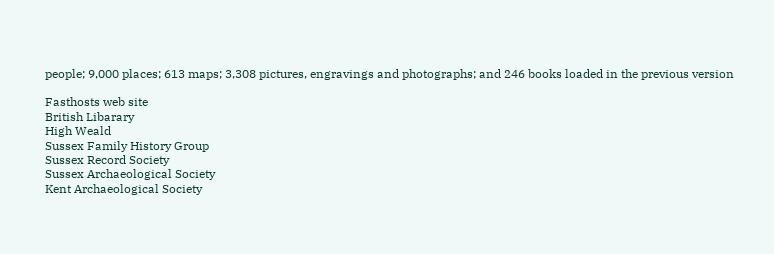people; 9,000 places; 613 maps; 3,308 pictures, engravings and photographs; and 246 books loaded in the previous version

Fasthosts web site
British Libarary
High Weald
Sussex Family History Group
Sussex Record Society
Sussex Archaeological Society
Kent Archaeological Society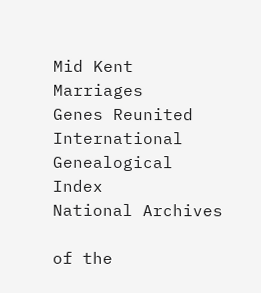Mid Kent Marriages
Genes Reunited
International Genealogical Index
National Archives

of the